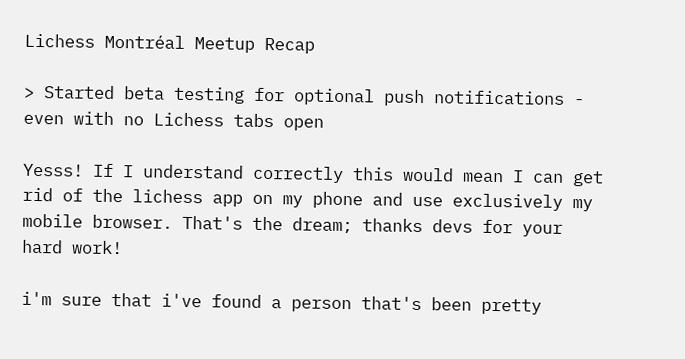Lichess Montréal Meetup Recap

> Started beta testing for optional push notifications - even with no Lichess tabs open

Yesss! If I understand correctly this would mean I can get rid of the lichess app on my phone and use exclusively my mobile browser. That's the dream; thanks devs for your hard work!

i'm sure that i've found a person that's been pretty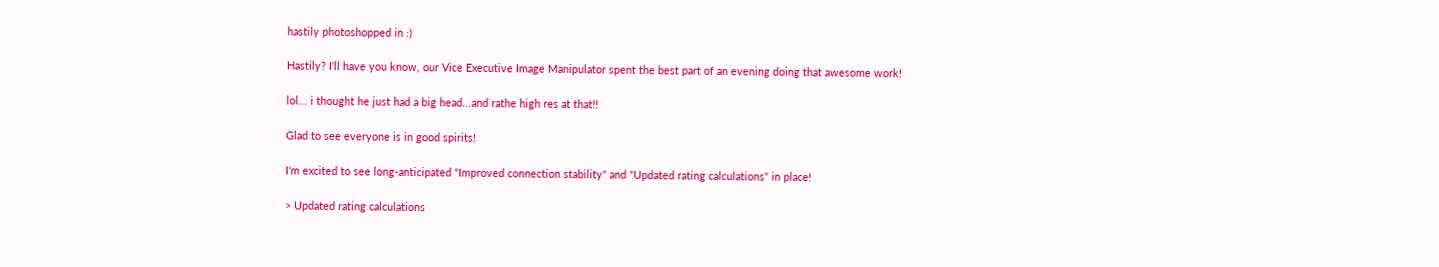hastily photoshopped in :)

Hastily? I'll have you know, our Vice Executive Image Manipulator spent the best part of an evening doing that awesome work!

lol... i thought he just had a big head...and rathe high res at that!!

Glad to see everyone is in good spirits!

I'm excited to see long-anticipated "Improved connection stability" and "Updated rating calculations" in place!

> Updated rating calculations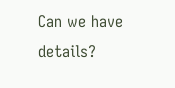Can we have details?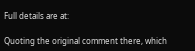Full details are at:

Quoting the original comment there, which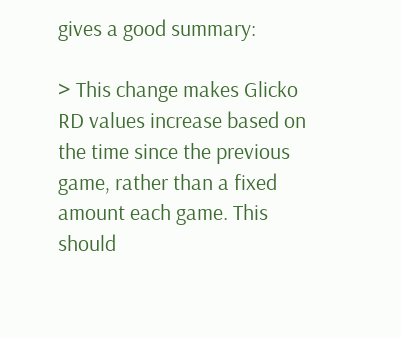gives a good summary:

> This change makes Glicko RD values increase based on the time since the previous game, rather than a fixed amount each game. This should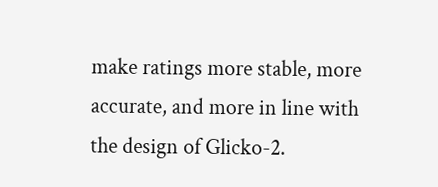make ratings more stable, more accurate, and more in line with the design of Glicko-2.